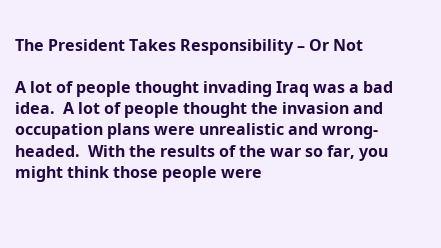The President Takes Responsibility – Or Not

A lot of people thought invading Iraq was a bad idea.  A lot of people thought the invasion and occupation plans were unrealistic and wrong-headed.  With the results of the war so far, you might think those people were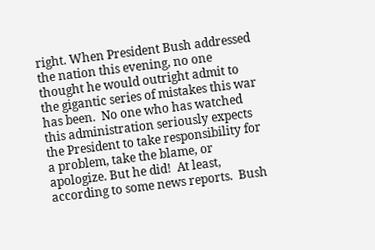right. When President Bush addressed the nation this evening, no one thought he would outright admit to the gigantic series of mistakes this war has been.  No one who has watched this administration seriously expects the President to take responsibility for a problem, take the blame, or apologize. But he did!  At least, according to some news reports.  Bush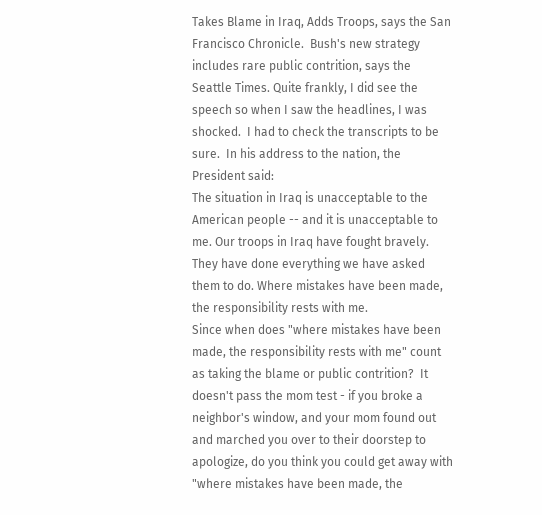Takes Blame in Iraq, Adds Troops, says the San Francisco Chronicle.  Bush's new strategy includes rare public contrition, says the Seattle Times. Quite frankly, I did see the speech so when I saw the headlines, I was shocked.  I had to check the transcripts to be sure.  In his address to the nation, the President said:
The situation in Iraq is unacceptable to the American people -- and it is unacceptable to me. Our troops in Iraq have fought bravely. They have done everything we have asked them to do. Where mistakes have been made, the responsibility rests with me.
Since when does "where mistakes have been made, the responsibility rests with me" count as taking the blame or public contrition?  It doesn't pass the mom test - if you broke a neighbor's window, and your mom found out and marched you over to their doorstep to apologize, do you think you could get away with "where mistakes have been made, the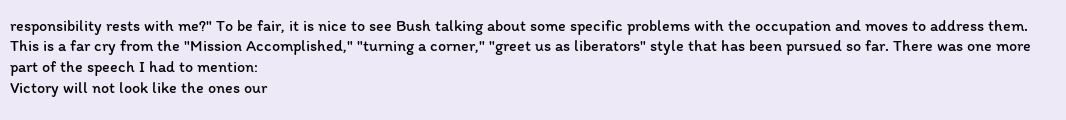responsibility rests with me?" To be fair, it is nice to see Bush talking about some specific problems with the occupation and moves to address them.  This is a far cry from the "Mission Accomplished," "turning a corner," "greet us as liberators" style that has been pursued so far. There was one more part of the speech I had to mention:
Victory will not look like the ones our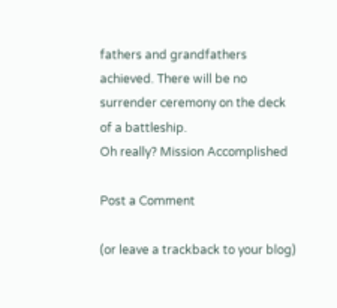fathers and grandfathers achieved. There will be no surrender ceremony on the deck of a battleship.
Oh really? Mission Accomplished

Post a Comment

(or leave a trackback to your blog)